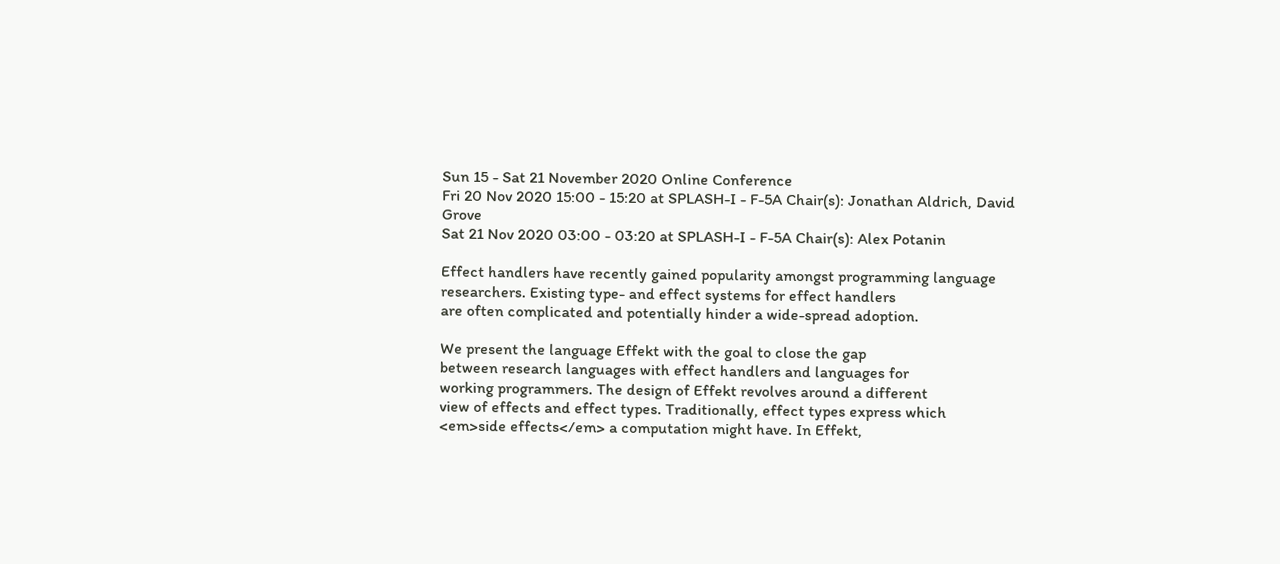Sun 15 - Sat 21 November 2020 Online Conference
Fri 20 Nov 2020 15:00 - 15:20 at SPLASH-I - F-5A Chair(s): Jonathan Aldrich, David Grove
Sat 21 Nov 2020 03:00 - 03:20 at SPLASH-I - F-5A Chair(s): Alex Potanin

Effect handlers have recently gained popularity amongst programming language
researchers. Existing type- and effect systems for effect handlers
are often complicated and potentially hinder a wide-spread adoption.

We present the language Effekt with the goal to close the gap
between research languages with effect handlers and languages for
working programmers. The design of Effekt revolves around a different
view of effects and effect types. Traditionally, effect types express which
<em>side effects</em> a computation might have. In Effekt,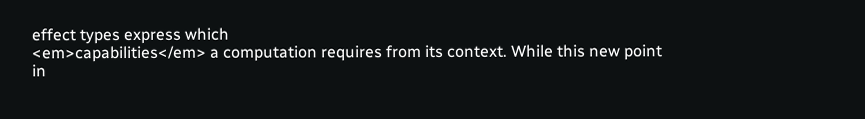effect types express which
<em>capabilities</em> a computation requires from its context. While this new point
in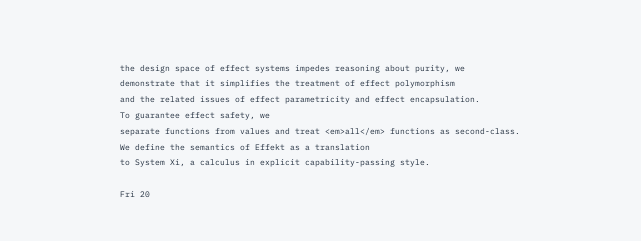the design space of effect systems impedes reasoning about purity, we
demonstrate that it simplifies the treatment of effect polymorphism
and the related issues of effect parametricity and effect encapsulation.
To guarantee effect safety, we
separate functions from values and treat <em>all</em> functions as second-class.
We define the semantics of Effekt as a translation
to System Xi, a calculus in explicit capability-passing style.

Fri 20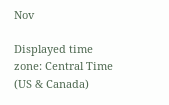Nov

Displayed time zone: Central Time (US & Canada)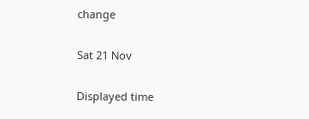change

Sat 21 Nov

Displayed time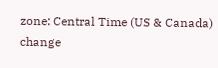zone: Central Time (US & Canada) change